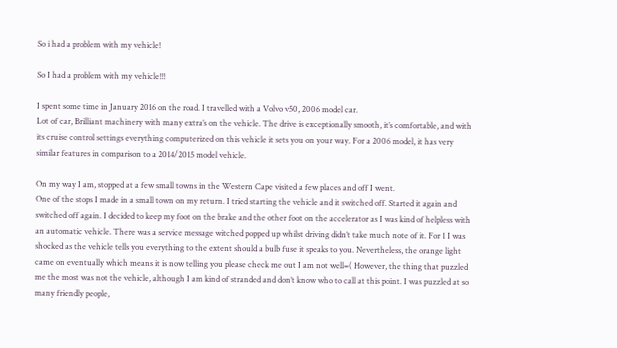So i had a problem with my vehicle!

So I had a problem with my vehicle!!!

I spent some time in January 2016 on the road. I travelled with a Volvo v50, 2006 model car.
Lot of car, Brilliant machinery with many extra’s on the vehicle. The drive is exceptionally smooth, it’s comfortable, and with its cruise control settings everything computerized on this vehicle it sets you on your way. For a 2006 model, it has very similar features in comparison to a 2014/2015 model vehicle.

On my way I am, stopped at a few small towns in the Western Cape visited a few places and off I went.
One of the stops I made in a small town on my return. I tried starting the vehicle and it switched off. Started it again and switched off again. I decided to keep my foot on the brake and the other foot on the accelerator as I was kind of helpless with an automatic vehicle. There was a service message witched popped up whilst driving didn’t take much note of it. For 1 I was shocked as the vehicle tells you everything to the extent should a bulb fuse it speaks to you. Nevertheless, the orange light came on eventually which means it is now telling you please check me out I am not well=( However, the thing that puzzled me the most was not the vehicle, although I am kind of stranded and don’t know who to call at this point. I was puzzled at so many friendly people,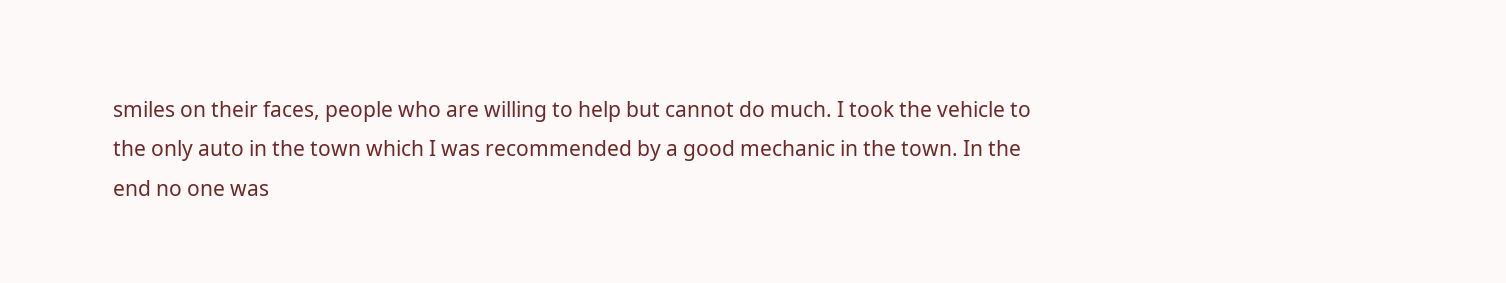smiles on their faces, people who are willing to help but cannot do much. I took the vehicle to the only auto in the town which I was recommended by a good mechanic in the town. In the end no one was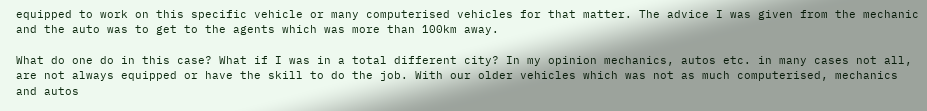equipped to work on this specific vehicle or many computerised vehicles for that matter. The advice I was given from the mechanic and the auto was to get to the agents which was more than 100km away.

What do one do in this case? What if I was in a total different city? In my opinion mechanics, autos etc. in many cases not all, are not always equipped or have the skill to do the job. With our older vehicles which was not as much computerised, mechanics and autos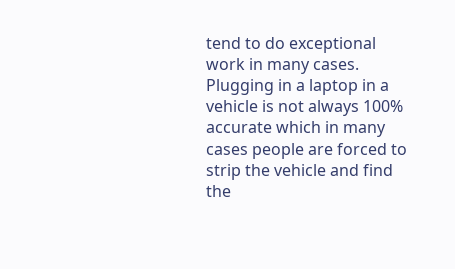tend to do exceptional work in many cases. Plugging in a laptop in a vehicle is not always 100% accurate which in many cases people are forced to strip the vehicle and find the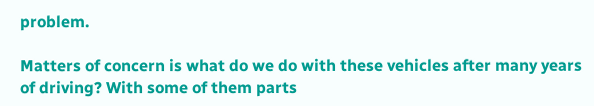problem.

Matters of concern is what do we do with these vehicles after many years of driving? With some of them parts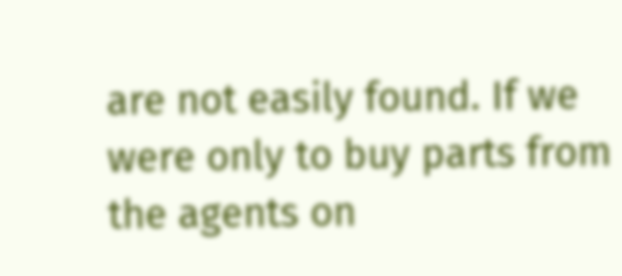are not easily found. If we were only to buy parts from the agents on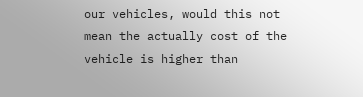our vehicles, would this not mean the actually cost of the vehicle is higher than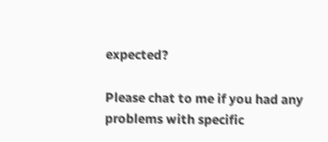expected?

Please chat to me if you had any problems with specific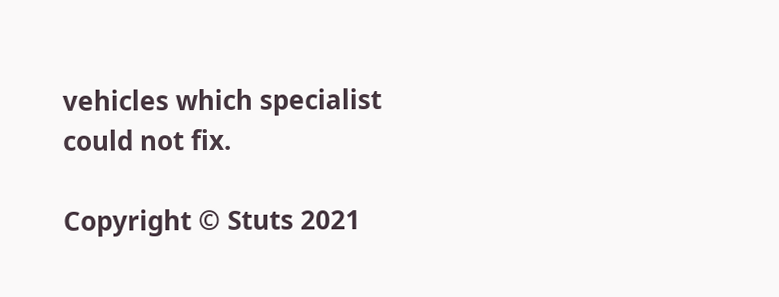vehicles which specialist could not fix.

Copyright © Stuts 2021